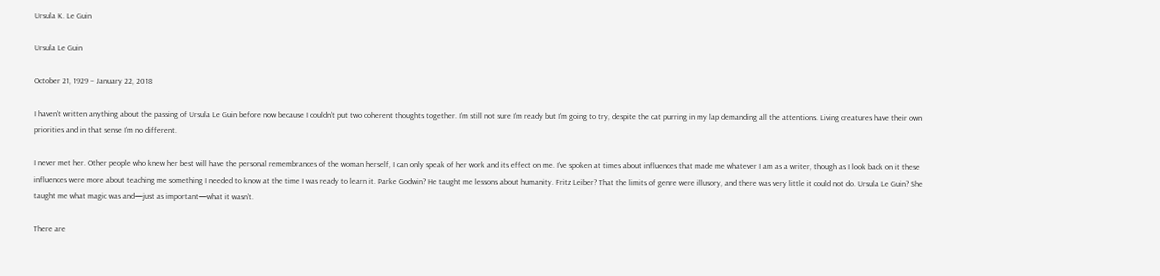Ursula K. Le Guin

Ursula Le Guin

October 21, 1929 – January 22, 2018

I haven’t written anything about the passing of Ursula Le Guin before now because I couldn’t put two coherent thoughts together. I’m still not sure I’m ready but I’m going to try, despite the cat purring in my lap demanding all the attentions. Living creatures have their own priorities and in that sense I’m no different.

I never met her. Other people who knew her best will have the personal remembrances of the woman herself, I can only speak of her work and its effect on me. I’ve spoken at times about influences that made me whatever I am as a writer, though as I look back on it these influences were more about teaching me something I needed to know at the time I was ready to learn it. Parke Godwin? He taught me lessons about humanity. Fritz Leiber? That the limits of genre were illusory, and there was very little it could not do. Ursula Le Guin? She taught me what magic was and—just as important—what it wasn’t.

There are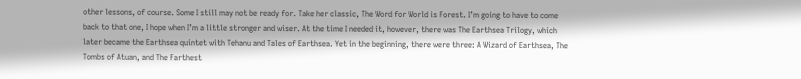other lessons, of course. Some I still may not be ready for. Take her classic, The Word for World is Forest. I’m going to have to come back to that one, I hope when I’m a little stronger and wiser. At the time I needed it, however, there was The Earthsea Trilogy, which later became the Earthsea quintet with Tehanu and Tales of Earthsea. Yet in the beginning, there were three: A Wizard of Earthsea, The Tombs of Atuan, and The Farthest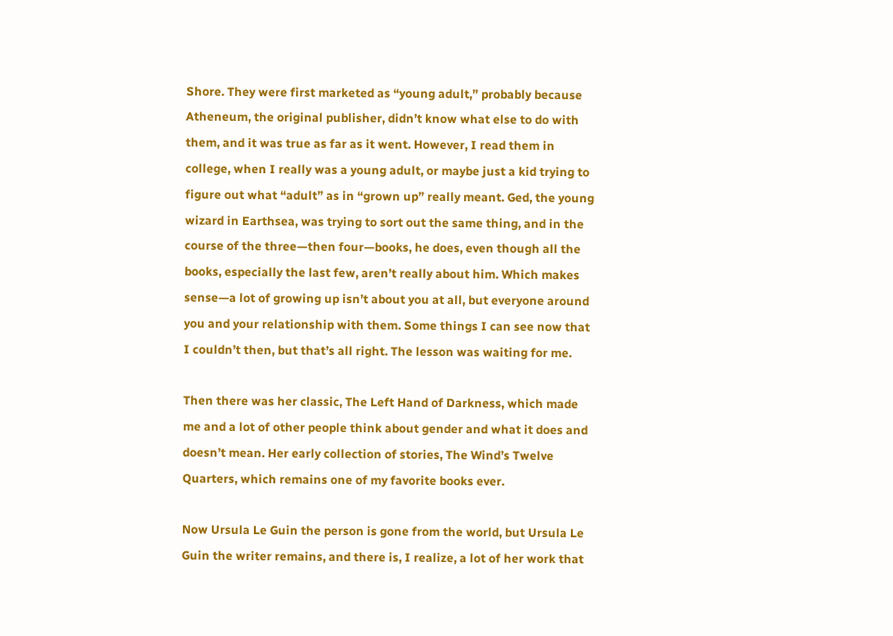Shore. They were first marketed as “young adult,” probably because Atheneum, the original publisher, didn’t know what else to do with them, and it was true as far as it went. However, I read them in college, when I really was a young adult, or maybe just a kid trying to figure out what “adult” as in “grown up” really meant. Ged, the young wizard in Earthsea, was trying to sort out the same thing, and in the course of the three—then four—books, he does, even though all the books, especially the last few, aren’t really about him. Which makes sense—a lot of growing up isn’t about you at all, but everyone around you and your relationship with them. Some things I can see now that I couldn’t then, but that’s all right. The lesson was waiting for me.

Then there was her classic, The Left Hand of Darkness, which made me and a lot of other people think about gender and what it does and doesn’t mean. Her early collection of stories, The Wind’s Twelve Quarters, which remains one of my favorite books ever.

Now Ursula Le Guin the person is gone from the world, but Ursula Le Guin the writer remains, and there is, I realize, a lot of her work that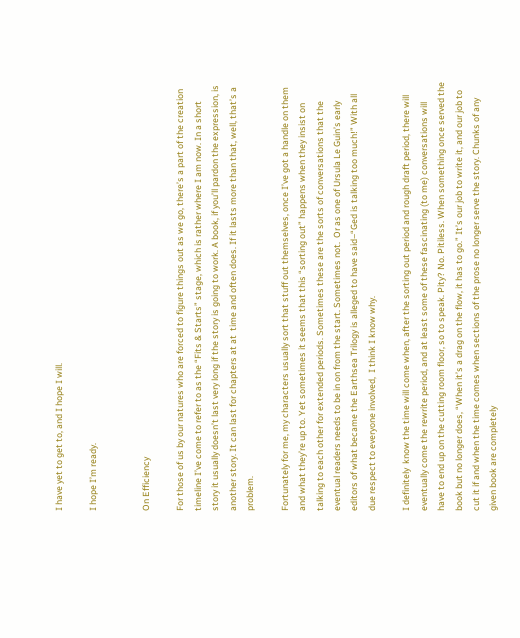I have yet to get to, and I hope I will.

I hope I’m ready.


On Efficiency

For those of us by our natures who are forced to figure things out as we go, there’s a part of the creation timeline I’ve come to refer to as the “Fits & Starts” stage, which is rather where I am now. In a short story it usually doesn’t last very long if the story is going to work. A book, if you’ll pardon the expression, is another story. It can last for chapters at at  time and often does. If it lasts more than that, well, that’s a problem.

Fortunately for me, my characters usually sort that stuff out themselves, once I’ve got a handle on them and what they’re up to. Yet sometimes it seems that this “sorting out” happens when they insist on talking to each other for extended periods. Sometimes these are the sorts of conversations that the eventual readers needs to be in on from the start. Sometimes not.  Or as one of Ursula Le Guin’s early editors of what became the Earthsea Trilogy is alleged to have said–“Ged is talking too much!” With all due respect to everyone involved,  I think I know why.

I definitely  know the time will come when, after the sorting out period and rough draft period, there will eventually come the rewrite period, and at least some of these fascinating (to me) conversations will have to end up on the cutting room floor, so to speak. Pity? No. Pitiless. When something once served the book but no longer does, “When it’s a drag on the flow, it has to go.” It’s our job to write it, and our job to cut it if and when the time comes when sections of the prose no longer serve the story. Chunks of any given book are completely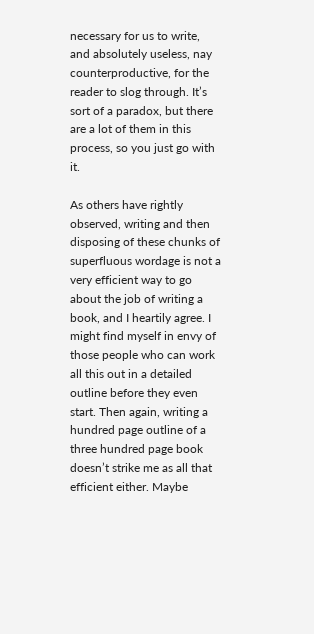necessary for us to write, and absolutely useless, nay counterproductive, for the reader to slog through. It’s sort of a paradox, but there are a lot of them in this process, so you just go with it.

As others have rightly observed, writing and then disposing of these chunks of superfluous wordage is not a very efficient way to go about the job of writing a book, and I heartily agree. I might find myself in envy of those people who can work all this out in a detailed outline before they even start. Then again, writing a hundred page outline of a three hundred page book doesn’t strike me as all that efficient either. Maybe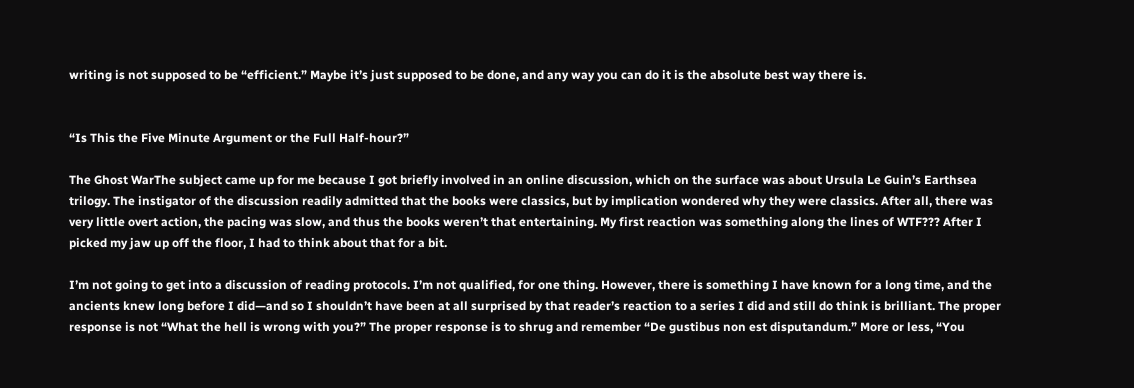writing is not supposed to be “efficient.” Maybe it’s just supposed to be done, and any way you can do it is the absolute best way there is.


“Is This the Five Minute Argument or the Full Half-hour?”

The Ghost WarThe subject came up for me because I got briefly involved in an online discussion, which on the surface was about Ursula Le Guin’s Earthsea trilogy. The instigator of the discussion readily admitted that the books were classics, but by implication wondered why they were classics. After all, there was very little overt action, the pacing was slow, and thus the books weren’t that entertaining. My first reaction was something along the lines of WTF??? After I picked my jaw up off the floor, I had to think about that for a bit.

I’m not going to get into a discussion of reading protocols. I’m not qualified, for one thing. However, there is something I have known for a long time, and the ancients knew long before I did—and so I shouldn’t have been at all surprised by that reader’s reaction to a series I did and still do think is brilliant. The proper response is not “What the hell is wrong with you?” The proper response is to shrug and remember “De gustibus non est disputandum.” More or less, “You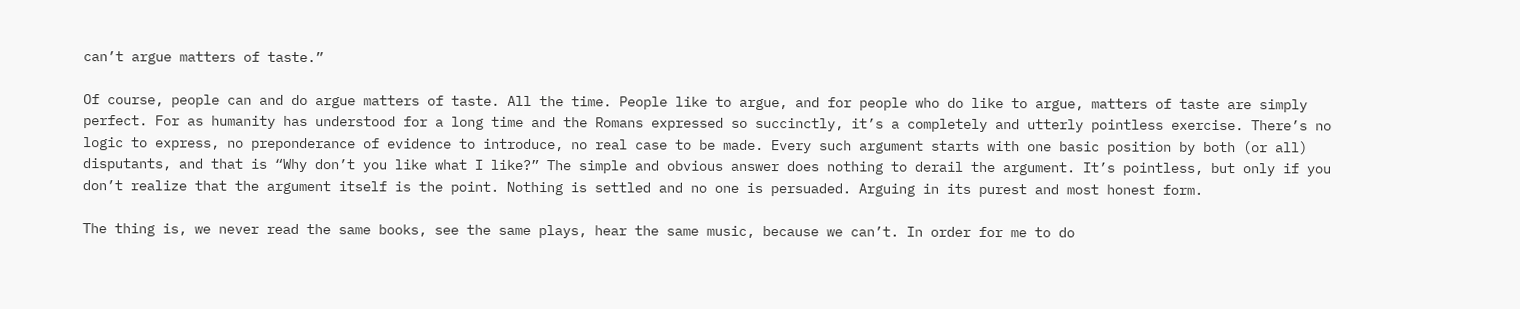can’t argue matters of taste.”

Of course, people can and do argue matters of taste. All the time. People like to argue, and for people who do like to argue, matters of taste are simply perfect. For as humanity has understood for a long time and the Romans expressed so succinctly, it’s a completely and utterly pointless exercise. There’s no logic to express, no preponderance of evidence to introduce, no real case to be made. Every such argument starts with one basic position by both (or all) disputants, and that is “Why don’t you like what I like?” The simple and obvious answer does nothing to derail the argument. It’s pointless, but only if you don’t realize that the argument itself is the point. Nothing is settled and no one is persuaded. Arguing in its purest and most honest form.

The thing is, we never read the same books, see the same plays, hear the same music, because we can’t. In order for me to do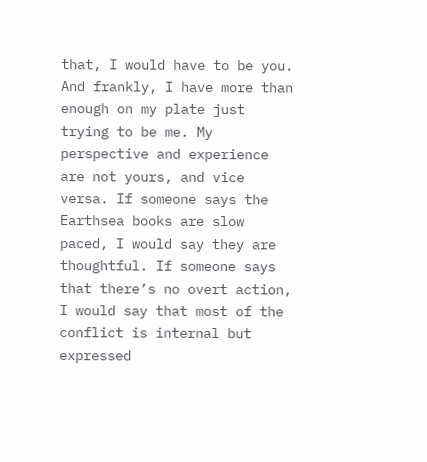that, I would have to be you. And frankly, I have more than enough on my plate just trying to be me. My perspective and experience are not yours, and vice versa. If someone says the Earthsea books are slow paced, I would say they are thoughtful. If someone says that there’s no overt action, I would say that most of the conflict is internal but expressed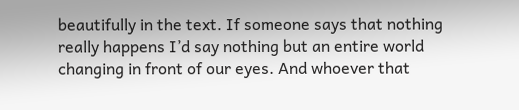beautifully in the text. If someone says that nothing really happens I’d say nothing but an entire world changing in front of our eyes. And whoever that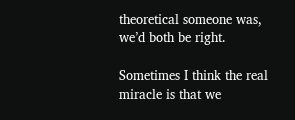theoretical someone was, we’d both be right.

Sometimes I think the real miracle is that we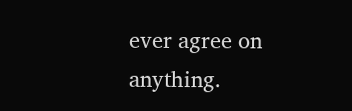ever agree on anything.